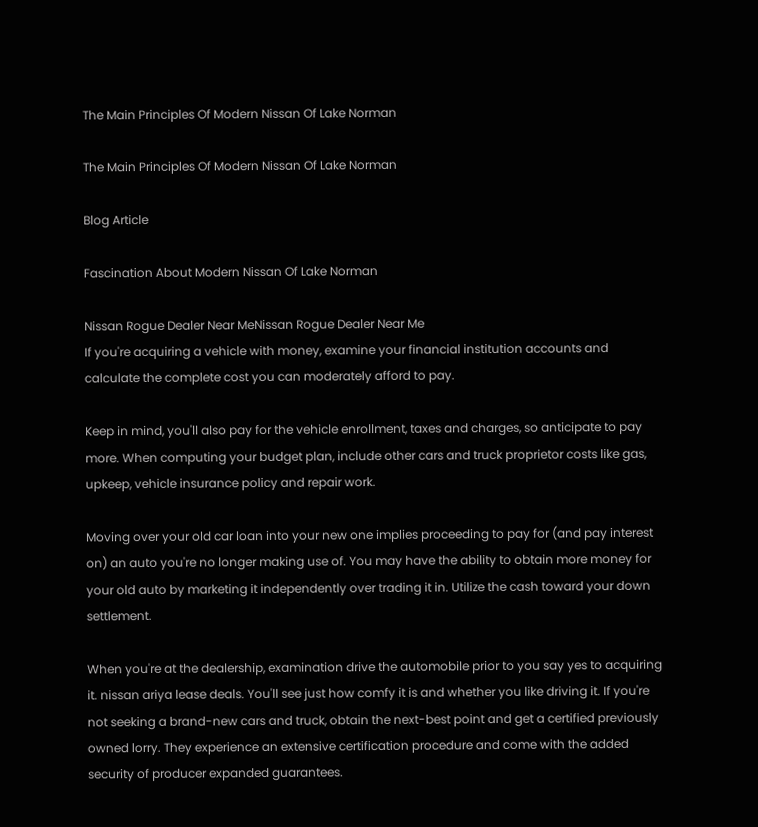The Main Principles Of Modern Nissan Of Lake Norman

The Main Principles Of Modern Nissan Of Lake Norman

Blog Article

Fascination About Modern Nissan Of Lake Norman

Nissan Rogue Dealer Near MeNissan Rogue Dealer Near Me
If you're acquiring a vehicle with money, examine your financial institution accounts and calculate the complete cost you can moderately afford to pay.

Keep in mind, you'll also pay for the vehicle enrollment, taxes and charges, so anticipate to pay more. When computing your budget plan, include other cars and truck proprietor costs like gas, upkeep, vehicle insurance policy and repair work.

Moving over your old car loan into your new one implies proceeding to pay for (and pay interest on) an auto you're no longer making use of. You may have the ability to obtain more money for your old auto by marketing it independently over trading it in. Utilize the cash toward your down settlement.

When you're at the dealership, examination drive the automobile prior to you say yes to acquiring it. nissan ariya lease deals. You'll see just how comfy it is and whether you like driving it. If you're not seeking a brand-new cars and truck, obtain the next-best point and get a certified previously owned lorry. They experience an extensive certification procedure and come with the added security of producer expanded guarantees.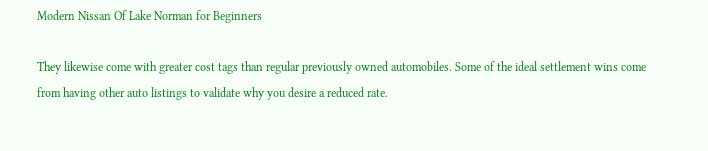Modern Nissan Of Lake Norman for Beginners

They likewise come with greater cost tags than regular previously owned automobiles. Some of the ideal settlement wins come from having other auto listings to validate why you desire a reduced rate.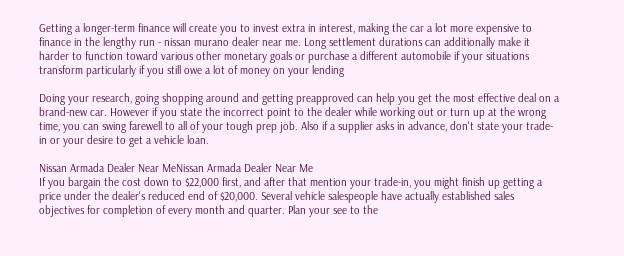Getting a longer-term finance will create you to invest extra in interest, making the car a lot more expensive to finance in the lengthy run - nissan murano dealer near me. Long settlement durations can additionally make it harder to function toward various other monetary goals or purchase a different automobile if your situations transform particularly if you still owe a lot of money on your lending

Doing your research, going shopping around and getting preapproved can help you get the most effective deal on a brand-new car. However if you state the incorrect point to the dealer while working out or turn up at the wrong time, you can swing farewell to all of your tough prep job. Also if a supplier asks in advance, don't state your trade-in or your desire to get a vehicle loan.

Nissan Armada Dealer Near MeNissan Armada Dealer Near Me
If you bargain the cost down to $22,000 first, and after that mention your trade-in, you might finish up getting a price under the dealer's reduced end of $20,000. Several vehicle salespeople have actually established sales objectives for completion of every month and quarter. Plan your see to the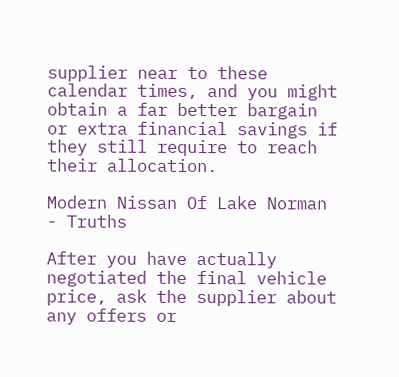supplier near to these calendar times, and you might obtain a far better bargain or extra financial savings if they still require to reach their allocation.

Modern Nissan Of Lake Norman - Truths

After you have actually negotiated the final vehicle price, ask the supplier about any offers or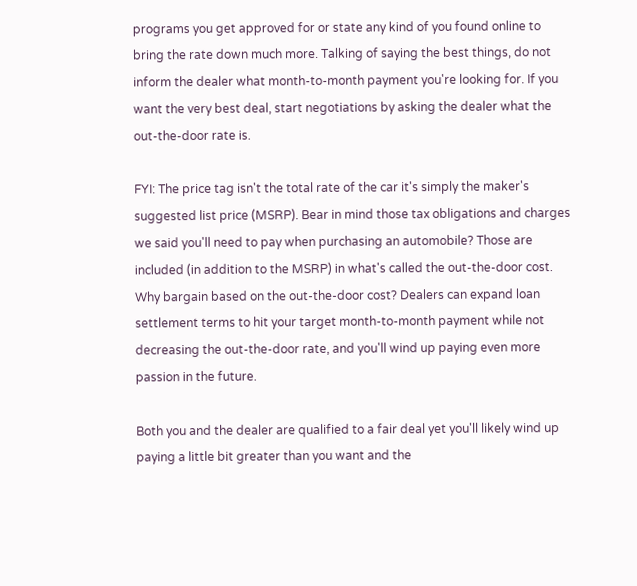programs you get approved for or state any kind of you found online to bring the rate down much more. Talking of saying the best things, do not inform the dealer what month-to-month payment you're looking for. If you want the very best deal, start negotiations by asking the dealer what the out-the-door rate is.

FYI: The price tag isn't the total rate of the car it's simply the maker's suggested list price (MSRP). Bear in mind those tax obligations and charges we said you'll need to pay when purchasing an automobile? Those are included (in addition to the MSRP) in what's called the out-the-door cost. Why bargain based on the out-the-door cost? Dealers can expand loan settlement terms to hit your target month-to-month payment while not decreasing the out-the-door rate, and you'll wind up paying even more passion in the future.

Both you and the dealer are qualified to a fair deal yet you'll likely wind up paying a little bit greater than you want and the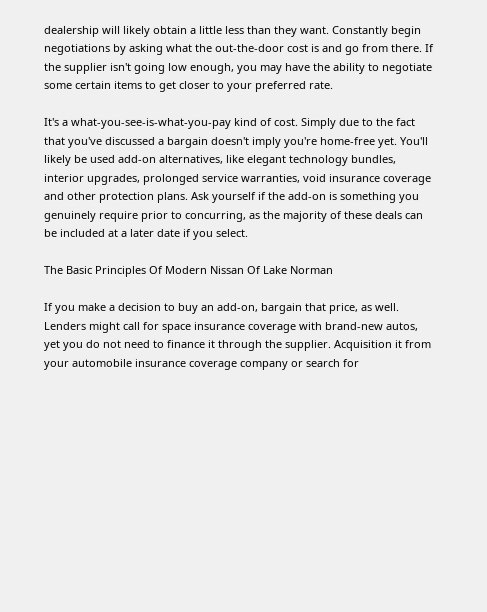dealership will likely obtain a little less than they want. Constantly begin negotiations by asking what the out-the-door cost is and go from there. If the supplier isn't going low enough, you may have the ability to negotiate some certain items to get closer to your preferred rate.

It's a what-you-see-is-what-you-pay kind of cost. Simply due to the fact that you've discussed a bargain doesn't imply you're home-free yet. You'll likely be used add-on alternatives, like elegant technology bundles, interior upgrades, prolonged service warranties, void insurance coverage and other protection plans. Ask yourself if the add-on is something you genuinely require prior to concurring, as the majority of these deals can be included at a later date if you select.

The Basic Principles Of Modern Nissan Of Lake Norman

If you make a decision to buy an add-on, bargain that price, as well. Lenders might call for space insurance coverage with brand-new autos, yet you do not need to finance it through the supplier. Acquisition it from your automobile insurance coverage company or search for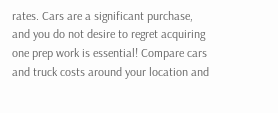rates. Cars are a significant purchase, and you do not desire to regret acquiring one prep work is essential! Compare cars and truck costs around your location and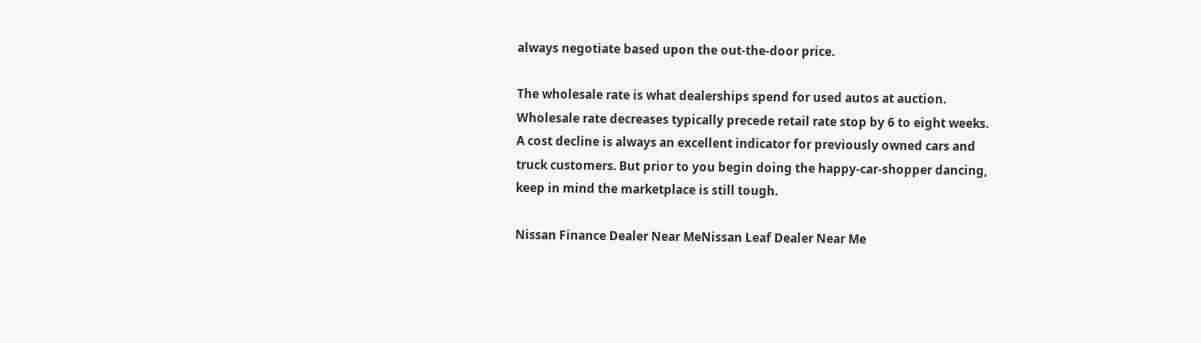always negotiate based upon the out-the-door price.

The wholesale rate is what dealerships spend for used autos at auction. Wholesale rate decreases typically precede retail rate stop by 6 to eight weeks. A cost decline is always an excellent indicator for previously owned cars and truck customers. But prior to you begin doing the happy-car-shopper dancing, keep in mind the marketplace is still tough.

Nissan Finance Dealer Near MeNissan Leaf Dealer Near Me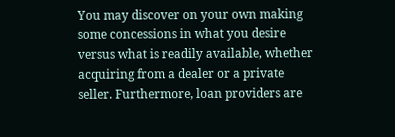You may discover on your own making some concessions in what you desire versus what is readily available, whether acquiring from a dealer or a private seller. Furthermore, loan providers are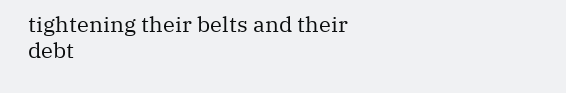tightening their belts and their debt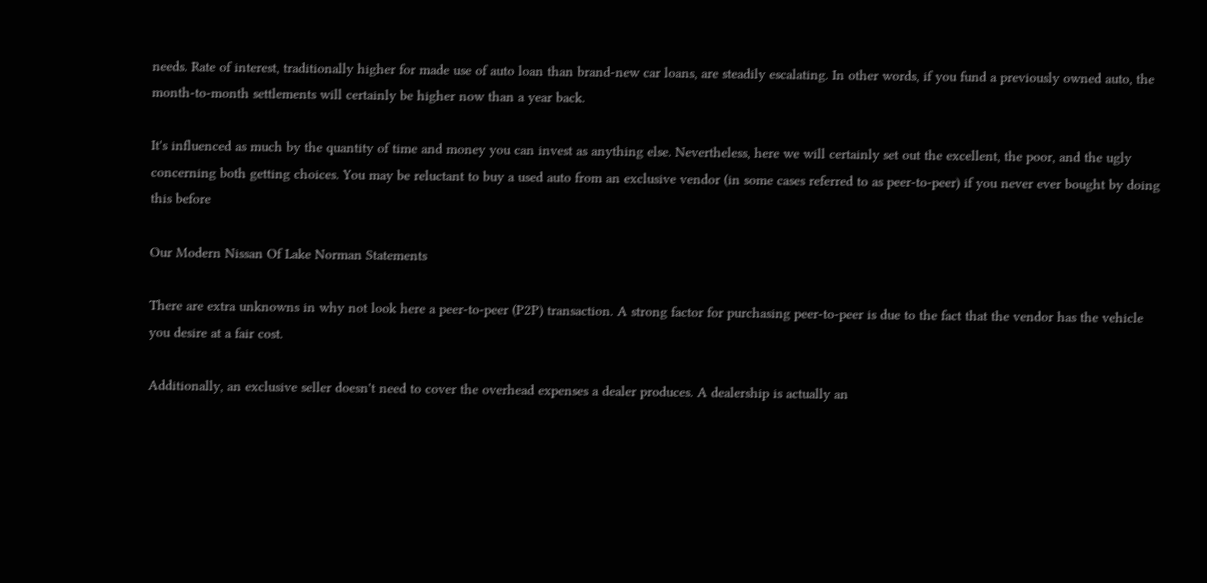needs. Rate of interest, traditionally higher for made use of auto loan than brand-new car loans, are steadily escalating. In other words, if you fund a previously owned auto, the month-to-month settlements will certainly be higher now than a year back.

It's influenced as much by the quantity of time and money you can invest as anything else. Nevertheless, here we will certainly set out the excellent, the poor, and the ugly concerning both getting choices. You may be reluctant to buy a used auto from an exclusive vendor (in some cases referred to as peer-to-peer) if you never ever bought by doing this before

Our Modern Nissan Of Lake Norman Statements

There are extra unknowns in why not look here a peer-to-peer (P2P) transaction. A strong factor for purchasing peer-to-peer is due to the fact that the vendor has the vehicle you desire at a fair cost.

Additionally, an exclusive seller doesn't need to cover the overhead expenses a dealer produces. A dealership is actually an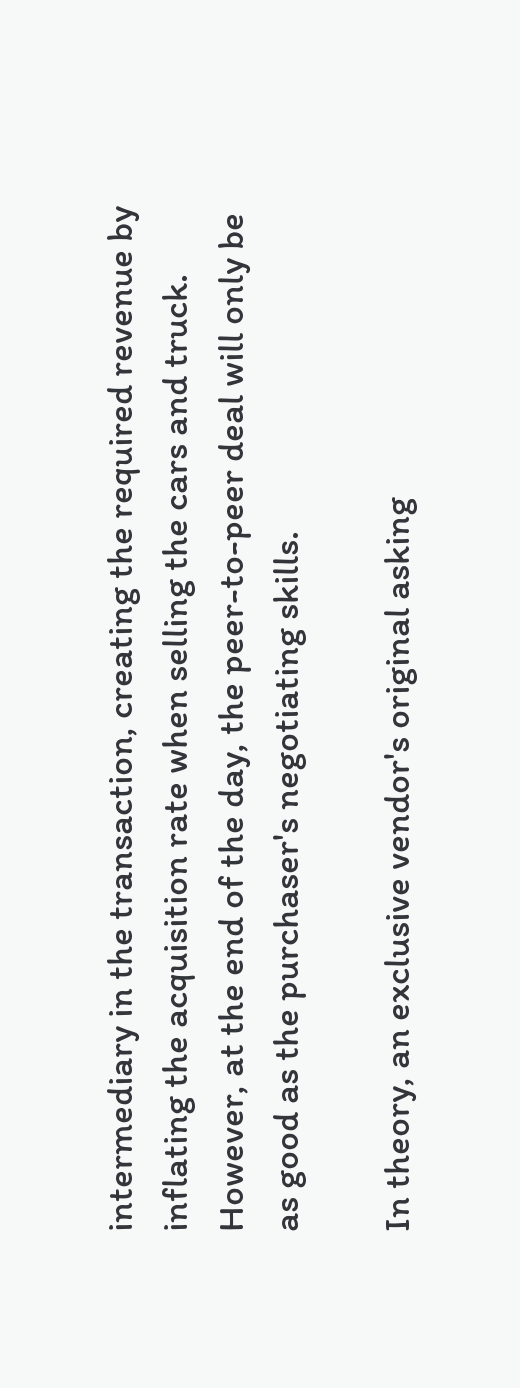intermediary in the transaction, creating the required revenue by inflating the acquisition rate when selling the cars and truck. However, at the end of the day, the peer-to-peer deal will only be as good as the purchaser's negotiating skills.

In theory, an exclusive vendor's original asking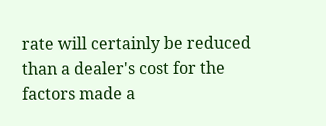rate will certainly be reduced than a dealer's cost for the factors made a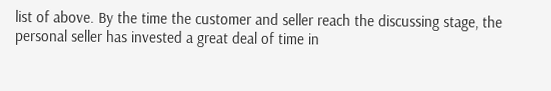list of above. By the time the customer and seller reach the discussing stage, the personal seller has invested a great deal of time in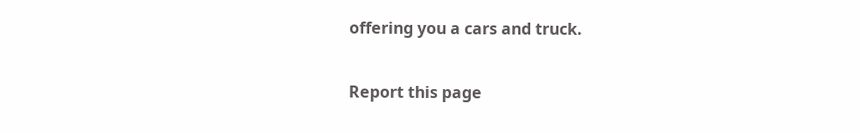offering you a cars and truck.

Report this page